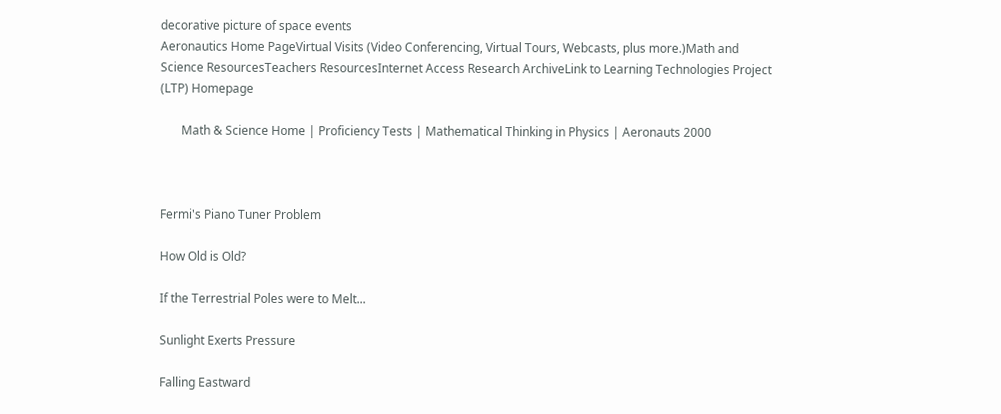decorative picture of space events
Aeronautics Home PageVirtual Visits (Video Conferencing, Virtual Tours, Webcasts, plus more.)Math and Science ResourcesTeachers ResourcesInternet Access Research ArchiveLink to Learning Technologies Project (LTP) Homepage

       Math & Science Home | Proficiency Tests | Mathematical Thinking in Physics | Aeronauts 2000



Fermi's Piano Tuner Problem

How Old is Old?

If the Terrestrial Poles were to Melt...

Sunlight Exerts Pressure

Falling Eastward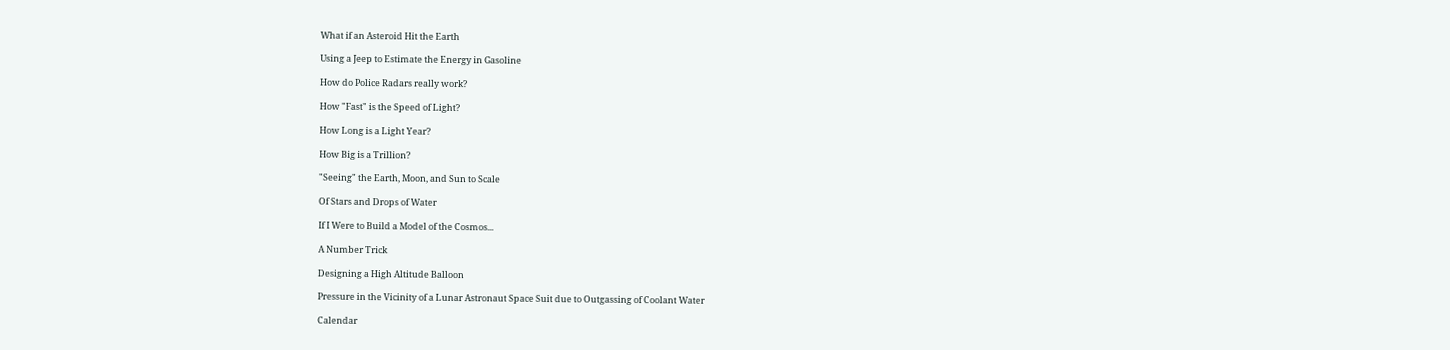What if an Asteroid Hit the Earth

Using a Jeep to Estimate the Energy in Gasoline

How do Police Radars really work?

How "Fast" is the Speed of Light?

How Long is a Light Year?

How Big is a Trillion?

"Seeing" the Earth, Moon, and Sun to Scale

Of Stars and Drops of Water

If I Were to Build a Model of the Cosmos...

A Number Trick

Designing a High Altitude Balloon

Pressure in the Vicinity of a Lunar Astronaut Space Suit due to Outgassing of Coolant Water

Calendar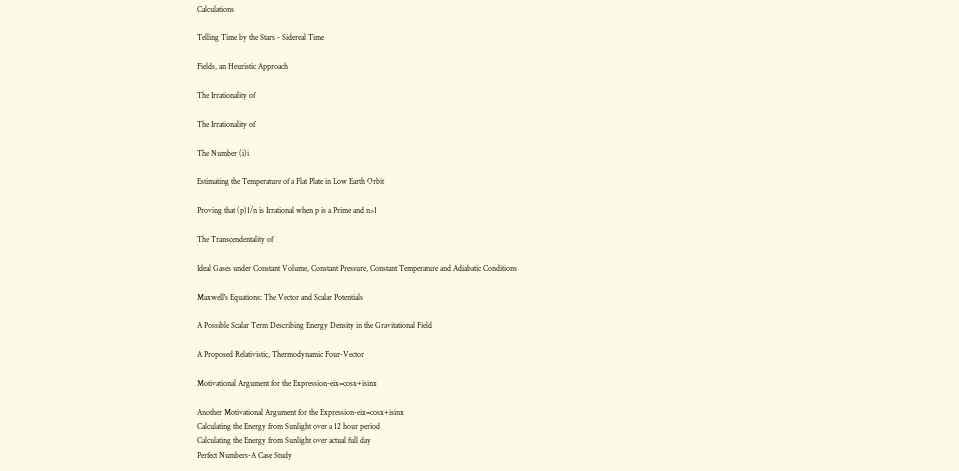Calculations

Telling Time by the Stars - Sidereal Time

Fields, an Heuristic Approach

The Irrationality of

The Irrationality of

The Number (i)i

Estimating the Temperature of a Flat Plate in Low Earth Orbit

Proving that (p)1/n is Irrational when p is a Prime and n>1

The Transcendentality of

Ideal Gases under Constant Volume, Constant Pressure, Constant Temperature and Adiabatic Conditions

Maxwell's Equations: The Vector and Scalar Potentials

A Possible Scalar Term Describing Energy Density in the Gravitational Field

A Proposed Relativistic, Thermodynamic Four-Vector

Motivational Argument for the Expression-eix=cosx+isinx

Another Motivational Argument for the Expression-eix=cosx+isinx
Calculating the Energy from Sunlight over a 12 hour period
Calculating the Energy from Sunlight over actual full day
Perfect Numbers-A Case Study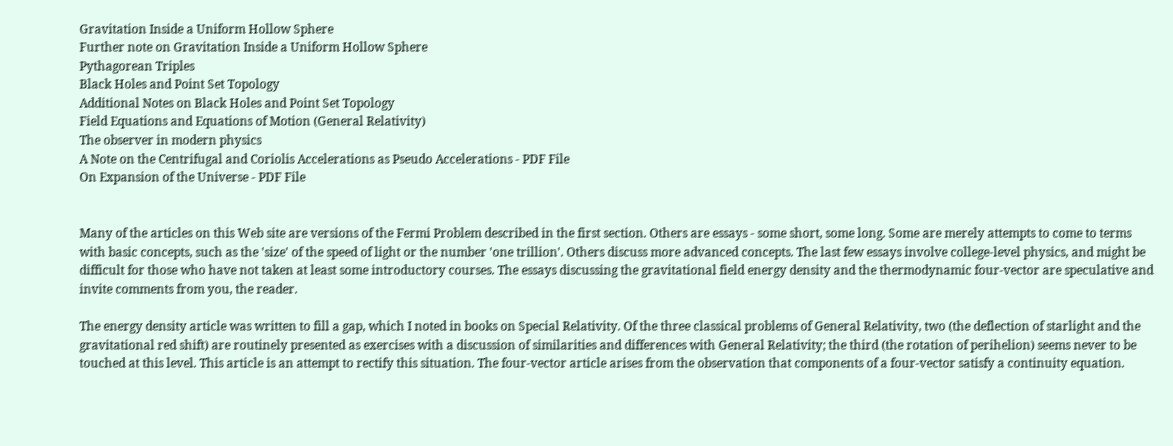Gravitation Inside a Uniform Hollow Sphere
Further note on Gravitation Inside a Uniform Hollow Sphere
Pythagorean Triples
Black Holes and Point Set Topology
Additional Notes on Black Holes and Point Set Topology
Field Equations and Equations of Motion (General Relativity)
The observer in modern physics
A Note on the Centrifugal and Coriolis Accelerations as Pseudo Accelerations - PDF File
On Expansion of the Universe - PDF File


Many of the articles on this Web site are versions of the Fermi Problem described in the first section. Others are essays - some short, some long. Some are merely attempts to come to terms with basic concepts, such as the 'size' of the speed of light or the number 'one trillion'. Others discuss more advanced concepts. The last few essays involve college-level physics, and might be difficult for those who have not taken at least some introductory courses. The essays discussing the gravitational field energy density and the thermodynamic four-vector are speculative and invite comments from you, the reader.

The energy density article was written to fill a gap, which I noted in books on Special Relativity. Of the three classical problems of General Relativity, two (the deflection of starlight and the gravitational red shift) are routinely presented as exercises with a discussion of similarities and differences with General Relativity; the third (the rotation of perihelion) seems never to be touched at this level. This article is an attempt to rectify this situation. The four-vector article arises from the observation that components of a four-vector satisfy a continuity equation.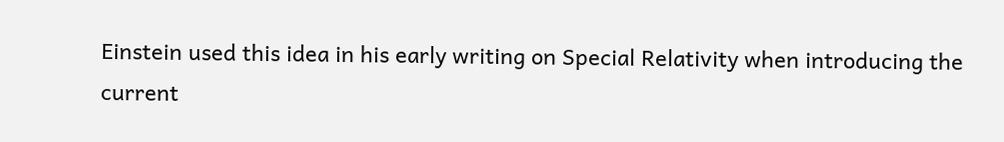Einstein used this idea in his early writing on Special Relativity when introducing the current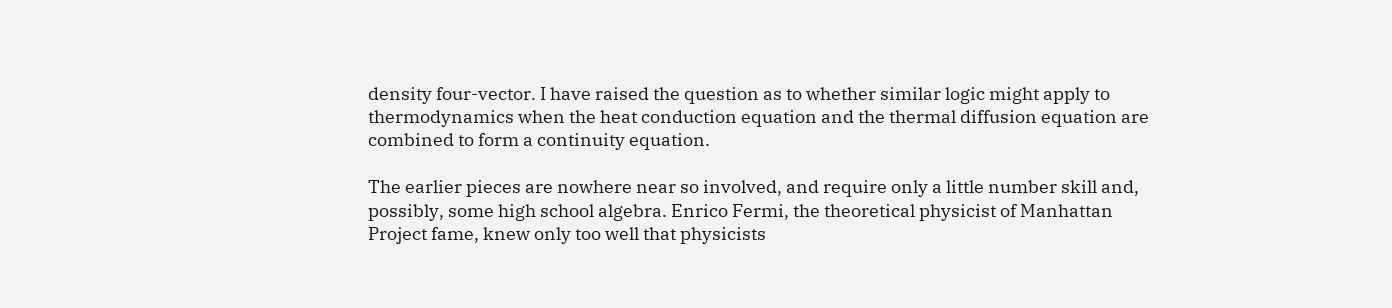density four-vector. I have raised the question as to whether similar logic might apply to thermodynamics when the heat conduction equation and the thermal diffusion equation are combined to form a continuity equation.

The earlier pieces are nowhere near so involved, and require only a little number skill and, possibly, some high school algebra. Enrico Fermi, the theoretical physicist of Manhattan Project fame, knew only too well that physicists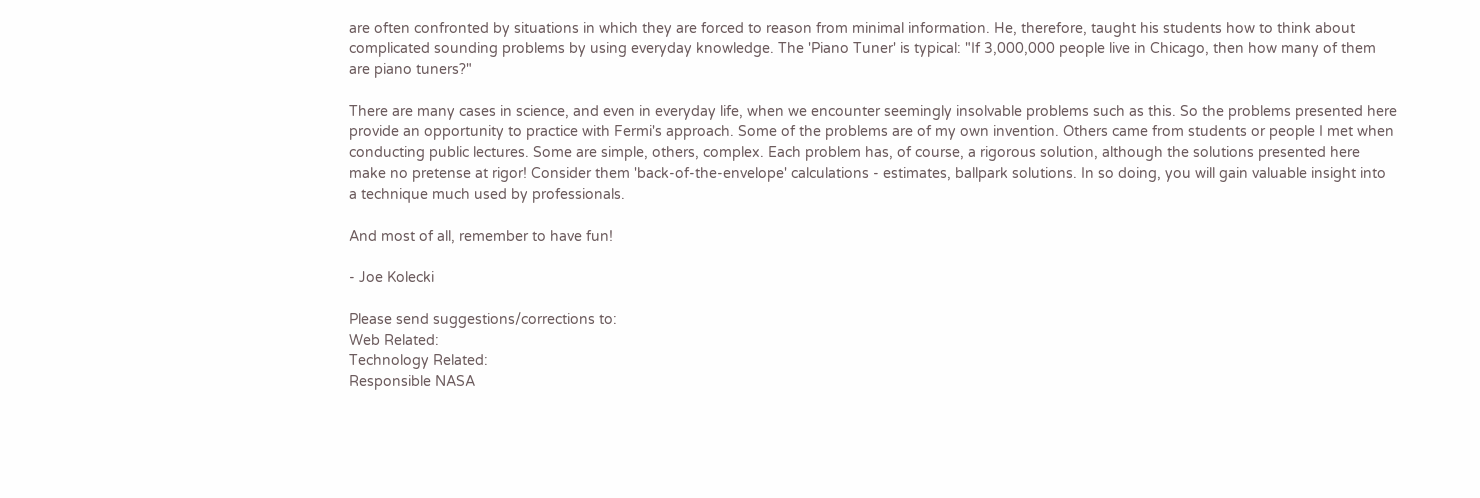are often confronted by situations in which they are forced to reason from minimal information. He, therefore, taught his students how to think about complicated sounding problems by using everyday knowledge. The 'Piano Tuner' is typical: "If 3,000,000 people live in Chicago, then how many of them are piano tuners?"

There are many cases in science, and even in everyday life, when we encounter seemingly insolvable problems such as this. So the problems presented here provide an opportunity to practice with Fermi's approach. Some of the problems are of my own invention. Others came from students or people I met when conducting public lectures. Some are simple, others, complex. Each problem has, of course, a rigorous solution, although the solutions presented here make no pretense at rigor! Consider them 'back-of-the-envelope' calculations - estimates, ballpark solutions. In so doing, you will gain valuable insight into a technique much used by professionals.

And most of all, remember to have fun!

- Joe Kolecki

Please send suggestions/corrections to:
Web Related:
Technology Related:
Responsible NASA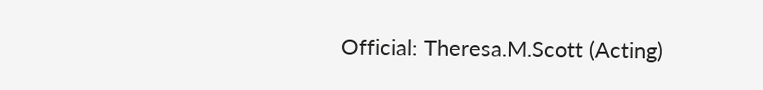Official: Theresa.M.Scott (Acting)